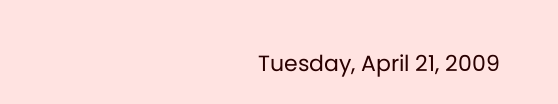Tuesday, April 21, 2009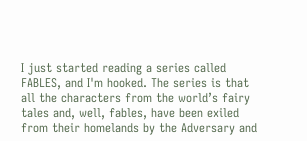I just started reading a series called FABLES, and I'm hooked. The series is that all the characters from the world’s fairy tales and, well, fables, have been exiled from their homelands by the Adversary and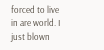forced to live in are world. I just blown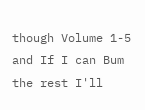though Volume 1-5 and If I can Bum the rest I'll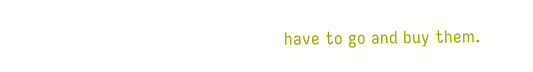have to go and buy them.